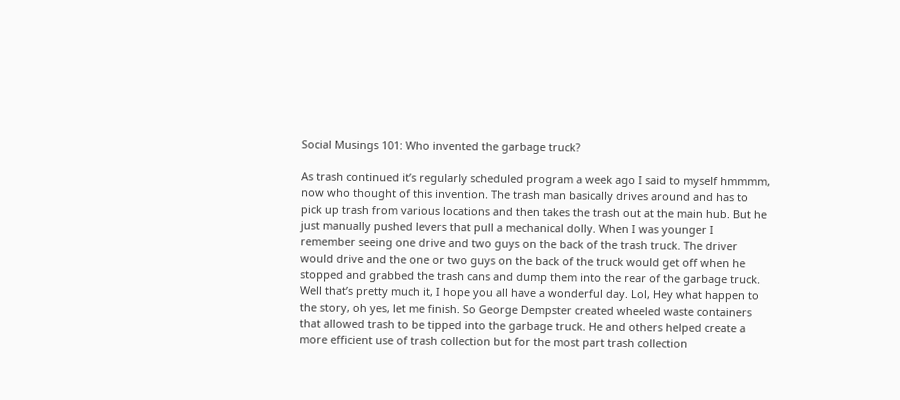Social Musings 101: Who invented the garbage truck?

As trash continued it’s regularly scheduled program a week ago I said to myself hmmmm, now who thought of this invention. The trash man basically drives around and has to pick up trash from various locations and then takes the trash out at the main hub. But he just manually pushed levers that pull a mechanical dolly. When I was younger I remember seeing one drive and two guys on the back of the trash truck. The driver would drive and the one or two guys on the back of the truck would get off when he stopped and grabbed the trash cans and dump them into the rear of the garbage truck. Well that’s pretty much it, I hope you all have a wonderful day. Lol, Hey what happen to the story, oh yes, let me finish. So George Dempster created wheeled waste containers that allowed trash to be tipped into the garbage truck. He and others helped create a more efficient use of trash collection but for the most part trash collection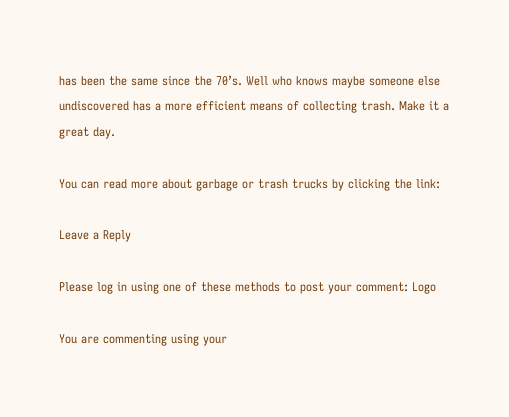has been the same since the 70’s. Well who knows maybe someone else undiscovered has a more efficient means of collecting trash. Make it a great day.

You can read more about garbage or trash trucks by clicking the link:

Leave a Reply

Please log in using one of these methods to post your comment: Logo

You are commenting using your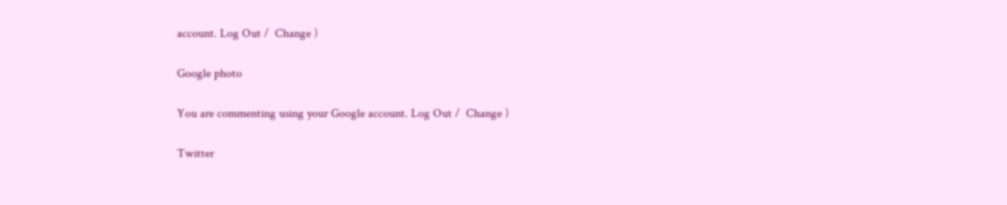account. Log Out /  Change )

Google photo

You are commenting using your Google account. Log Out /  Change )

Twitter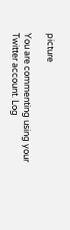picture

You are commenting using your Twitter account. Log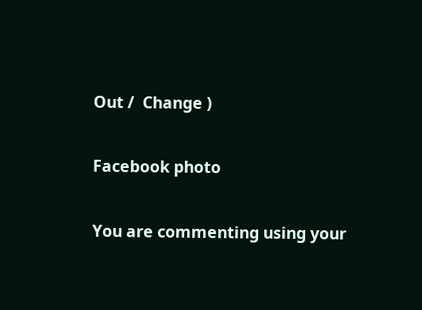Out /  Change )

Facebook photo

You are commenting using your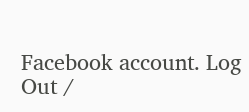Facebook account. Log Out /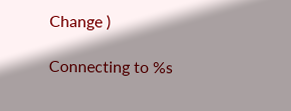Change )

Connecting to %s